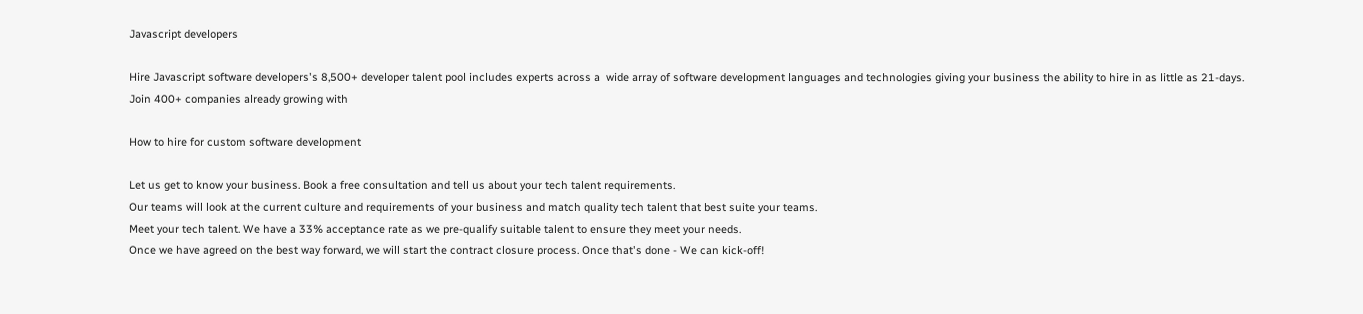Javascript developers

Hire Javascript software developers's 8,500+ developer talent pool includes experts across a  wide array of software development languages and technologies giving your business the ability to hire in as little as 21-days.
Join 400+ companies already growing with

How to hire for custom software development

Let us get to know your business. Book a free consultation and tell us about your tech talent requirements.
Our teams will look at the current culture and requirements of your business and match quality tech talent that best suite your teams.
Meet your tech talent. We have a 33% acceptance rate as we pre-qualify suitable talent to ensure they meet your needs.
Once we have agreed on the best way forward, we will start the contract closure process. Once that's done - We can kick-off!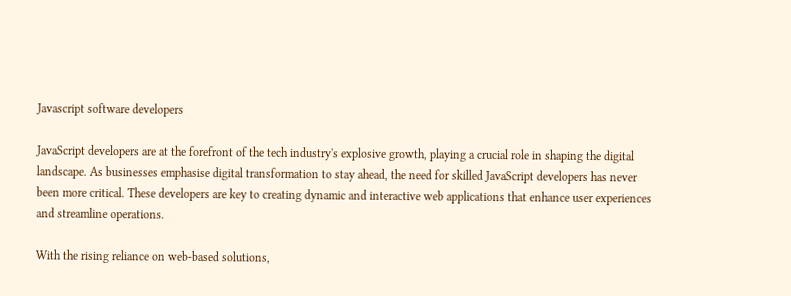Javascript software developers

JavaScript developers are at the forefront of the tech industry's explosive growth, playing a crucial role in shaping the digital landscape. As businesses emphasise digital transformation to stay ahead, the need for skilled JavaScript developers has never been more critical. These developers are key to creating dynamic and interactive web applications that enhance user experiences and streamline operations.

With the rising reliance on web-based solutions,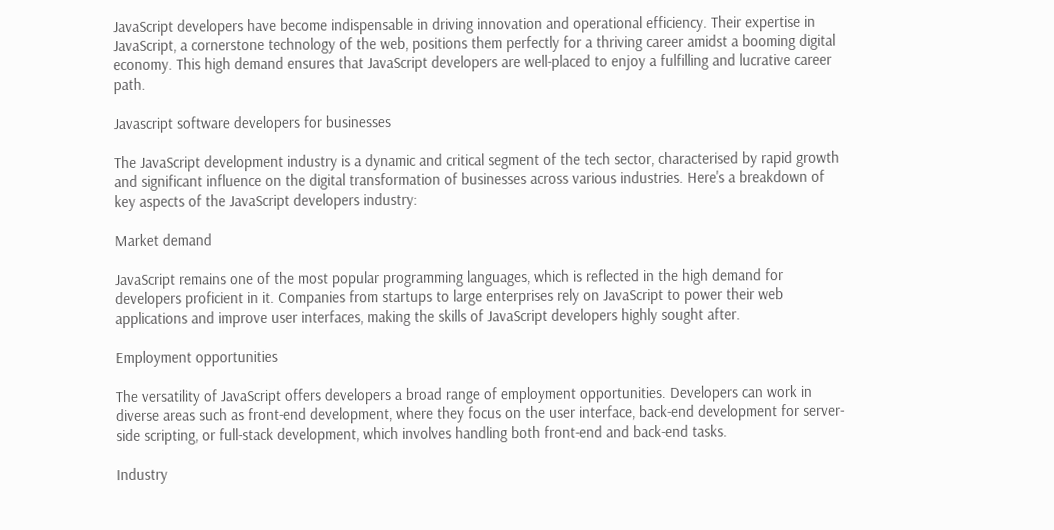JavaScript developers have become indispensable in driving innovation and operational efficiency. Their expertise in JavaScript, a cornerstone technology of the web, positions them perfectly for a thriving career amidst a booming digital economy. This high demand ensures that JavaScript developers are well-placed to enjoy a fulfilling and lucrative career path.

Javascript software developers for businesses

The JavaScript development industry is a dynamic and critical segment of the tech sector, characterised by rapid growth and significant influence on the digital transformation of businesses across various industries. Here's a breakdown of key aspects of the JavaScript developers industry:

Market demand

JavaScript remains one of the most popular programming languages, which is reflected in the high demand for developers proficient in it. Companies from startups to large enterprises rely on JavaScript to power their web applications and improve user interfaces, making the skills of JavaScript developers highly sought after.

Employment opportunities

The versatility of JavaScript offers developers a broad range of employment opportunities. Developers can work in diverse areas such as front-end development, where they focus on the user interface, back-end development for server-side scripting, or full-stack development, which involves handling both front-end and back-end tasks.

Industry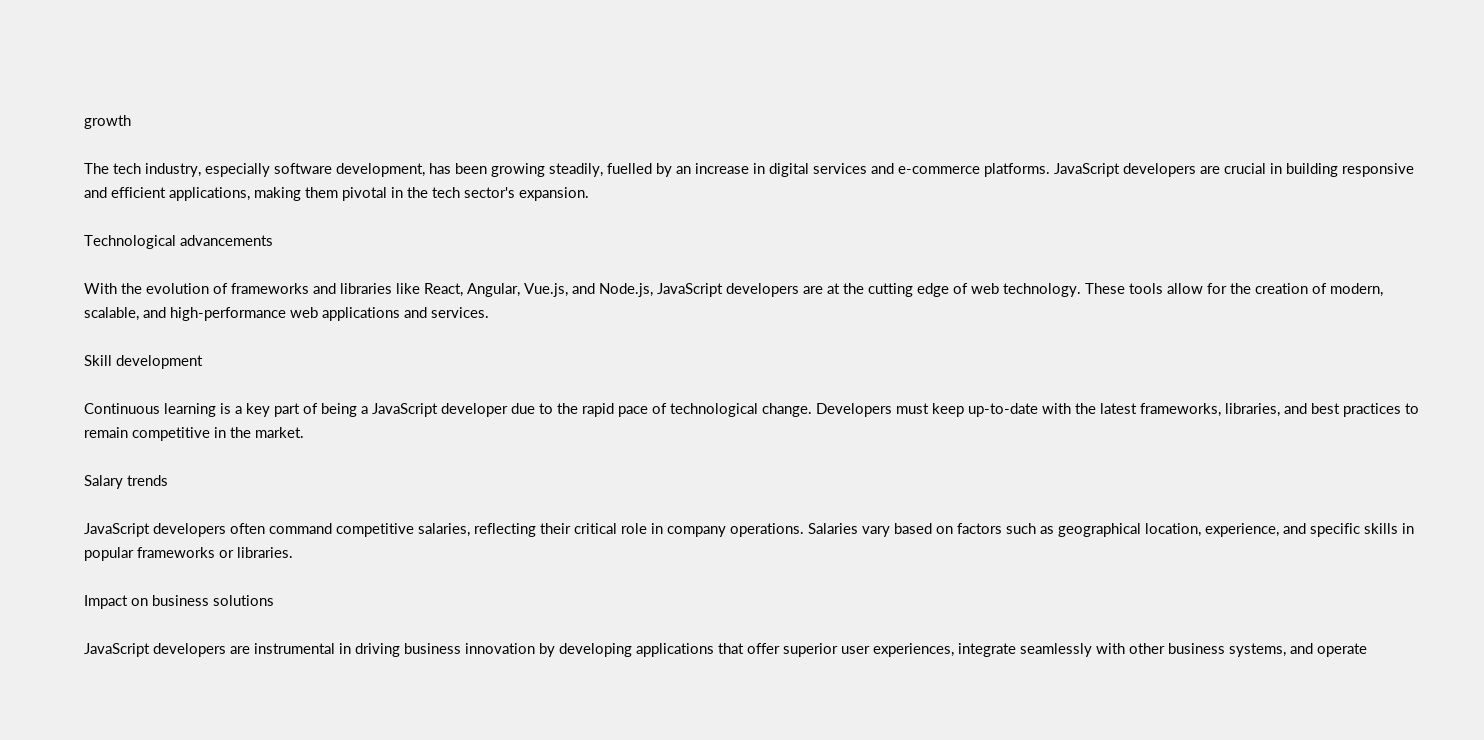growth

The tech industry, especially software development, has been growing steadily, fuelled by an increase in digital services and e-commerce platforms. JavaScript developers are crucial in building responsive and efficient applications, making them pivotal in the tech sector's expansion.

Technological advancements

With the evolution of frameworks and libraries like React, Angular, Vue.js, and Node.js, JavaScript developers are at the cutting edge of web technology. These tools allow for the creation of modern, scalable, and high-performance web applications and services.

Skill development

Continuous learning is a key part of being a JavaScript developer due to the rapid pace of technological change. Developers must keep up-to-date with the latest frameworks, libraries, and best practices to remain competitive in the market.

Salary trends

JavaScript developers often command competitive salaries, reflecting their critical role in company operations. Salaries vary based on factors such as geographical location, experience, and specific skills in popular frameworks or libraries.

Impact on business solutions

JavaScript developers are instrumental in driving business innovation by developing applications that offer superior user experiences, integrate seamlessly with other business systems, and operate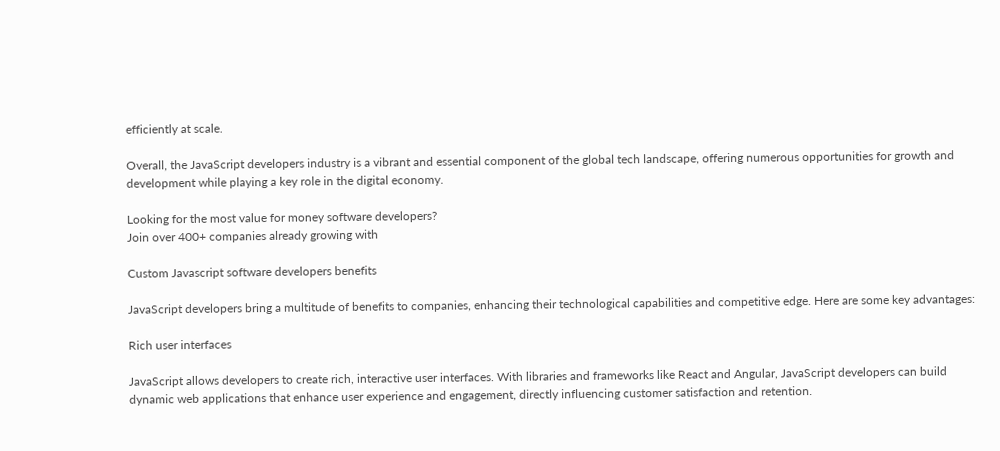efficiently at scale.

Overall, the JavaScript developers industry is a vibrant and essential component of the global tech landscape, offering numerous opportunities for growth and development while playing a key role in the digital economy.

Looking for the most value for money software developers?
Join over 400+ companies already growing with

Custom Javascript software developers benefits

JavaScript developers bring a multitude of benefits to companies, enhancing their technological capabilities and competitive edge. Here are some key advantages:

Rich user interfaces

JavaScript allows developers to create rich, interactive user interfaces. With libraries and frameworks like React and Angular, JavaScript developers can build dynamic web applications that enhance user experience and engagement, directly influencing customer satisfaction and retention.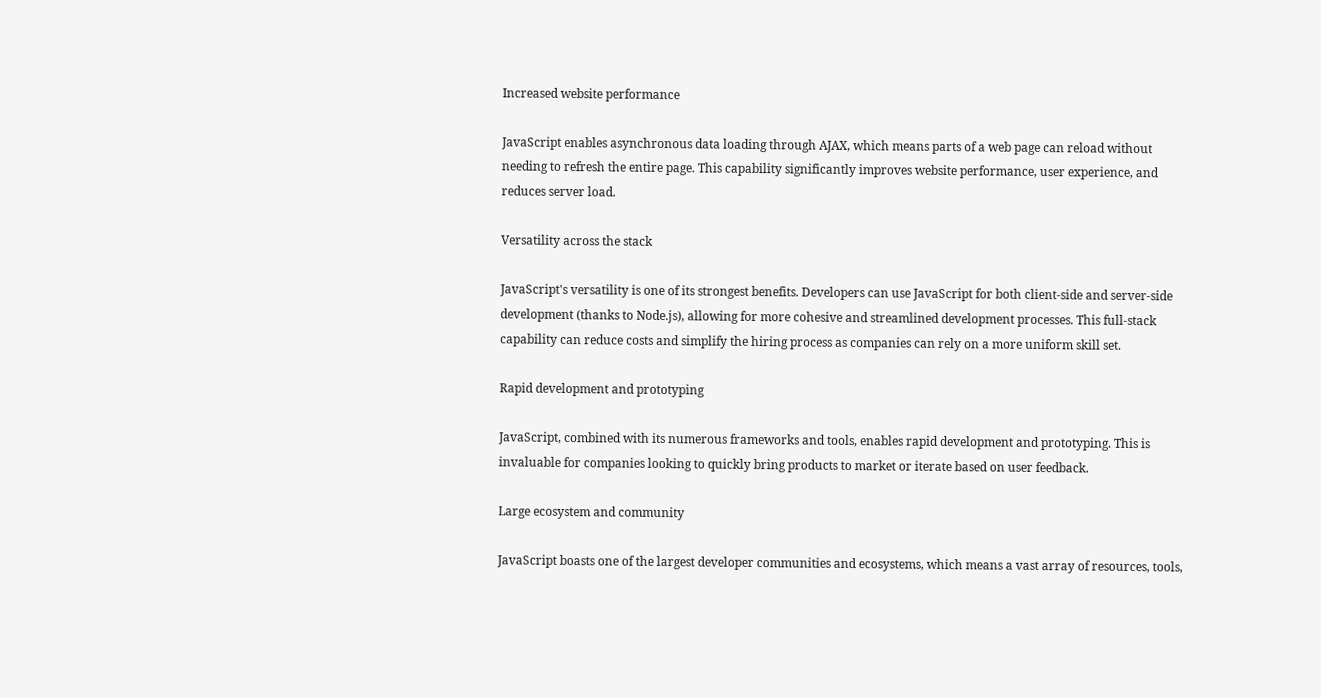Increased website performance

JavaScript enables asynchronous data loading through AJAX, which means parts of a web page can reload without needing to refresh the entire page. This capability significantly improves website performance, user experience, and reduces server load.

Versatility across the stack

JavaScript's versatility is one of its strongest benefits. Developers can use JavaScript for both client-side and server-side development (thanks to Node.js), allowing for more cohesive and streamlined development processes. This full-stack capability can reduce costs and simplify the hiring process as companies can rely on a more uniform skill set.

Rapid development and prototyping

JavaScript, combined with its numerous frameworks and tools, enables rapid development and prototyping. This is invaluable for companies looking to quickly bring products to market or iterate based on user feedback.

Large ecosystem and community

JavaScript boasts one of the largest developer communities and ecosystems, which means a vast array of resources, tools,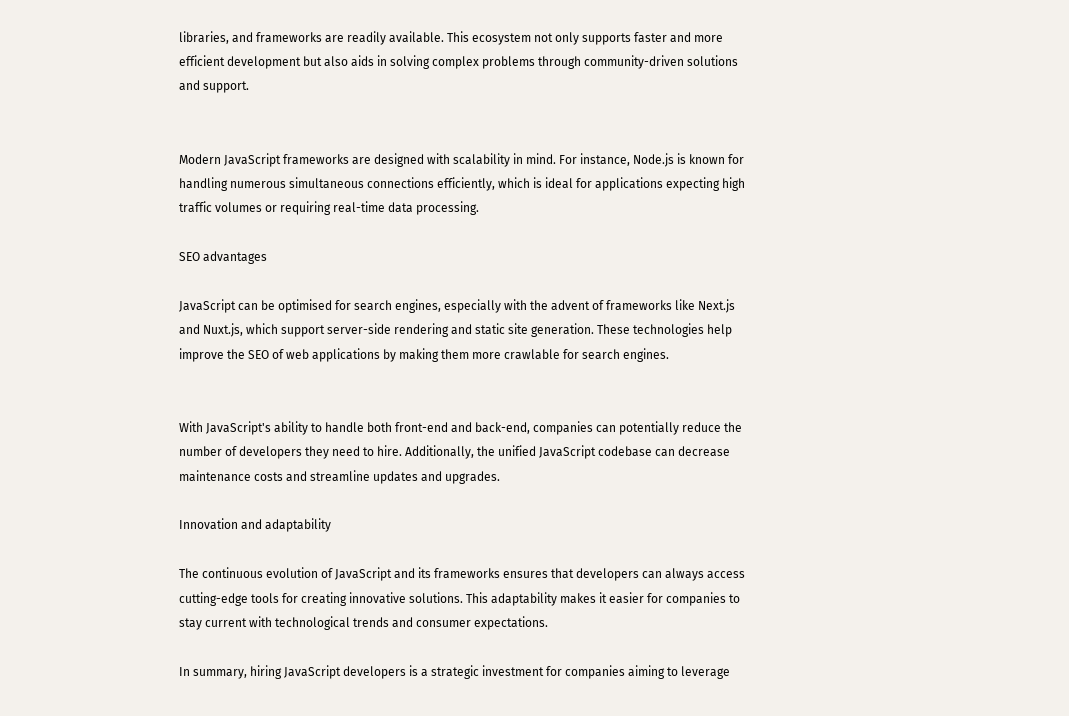libraries, and frameworks are readily available. This ecosystem not only supports faster and more efficient development but also aids in solving complex problems through community-driven solutions and support.


Modern JavaScript frameworks are designed with scalability in mind. For instance, Node.js is known for handling numerous simultaneous connections efficiently, which is ideal for applications expecting high traffic volumes or requiring real-time data processing.

SEO advantages

JavaScript can be optimised for search engines, especially with the advent of frameworks like Next.js and Nuxt.js, which support server-side rendering and static site generation. These technologies help improve the SEO of web applications by making them more crawlable for search engines.


With JavaScript's ability to handle both front-end and back-end, companies can potentially reduce the number of developers they need to hire. Additionally, the unified JavaScript codebase can decrease maintenance costs and streamline updates and upgrades.

Innovation and adaptability

The continuous evolution of JavaScript and its frameworks ensures that developers can always access cutting-edge tools for creating innovative solutions. This adaptability makes it easier for companies to stay current with technological trends and consumer expectations.

In summary, hiring JavaScript developers is a strategic investment for companies aiming to leverage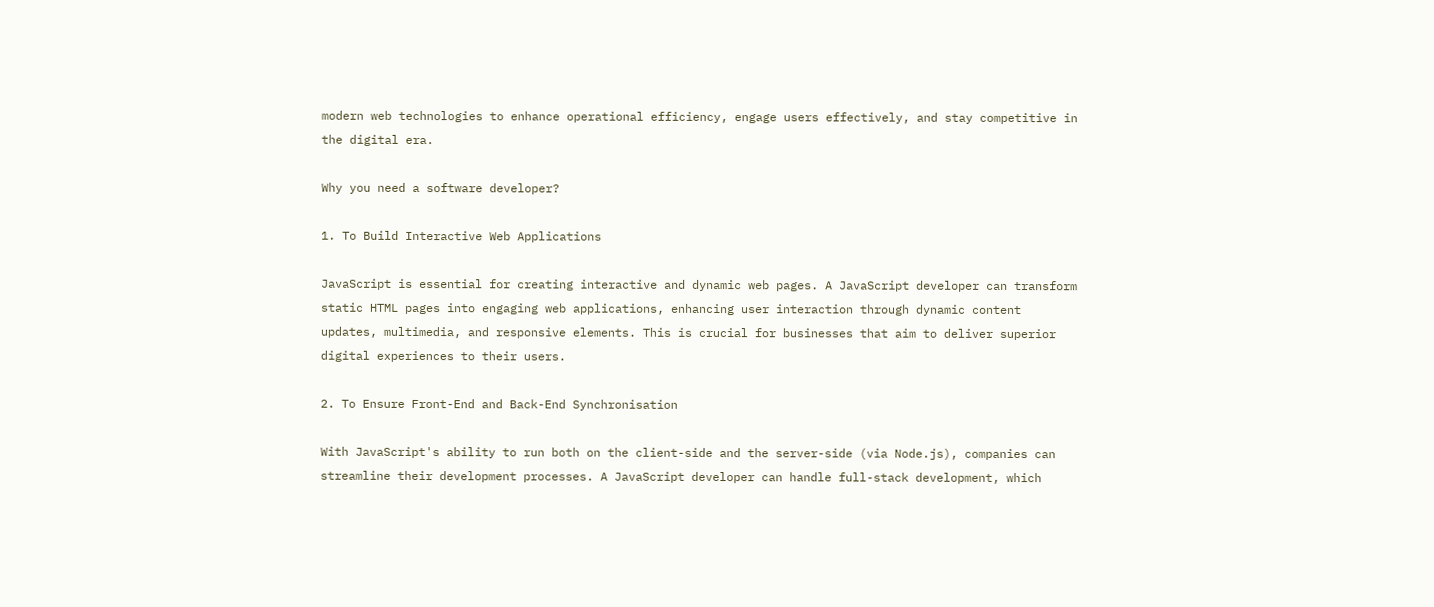modern web technologies to enhance operational efficiency, engage users effectively, and stay competitive in the digital era.

Why you need a software developer?

1. To Build Interactive Web Applications

JavaScript is essential for creating interactive and dynamic web pages. A JavaScript developer can transform static HTML pages into engaging web applications, enhancing user interaction through dynamic content updates, multimedia, and responsive elements. This is crucial for businesses that aim to deliver superior digital experiences to their users.

2. To Ensure Front-End and Back-End Synchronisation

With JavaScript's ability to run both on the client-side and the server-side (via Node.js), companies can streamline their development processes. A JavaScript developer can handle full-stack development, which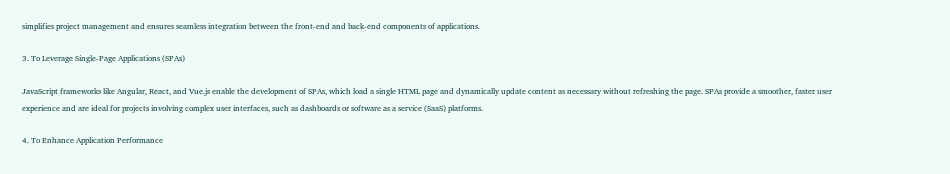simplifies project management and ensures seamless integration between the front-end and back-end components of applications.

3. To Leverage Single-Page Applications (SPAs)

JavaScript frameworks like Angular, React, and Vue.js enable the development of SPAs, which load a single HTML page and dynamically update content as necessary without refreshing the page. SPAs provide a smoother, faster user experience and are ideal for projects involving complex user interfaces, such as dashboards or software as a service (SaaS) platforms.

4. To Enhance Application Performance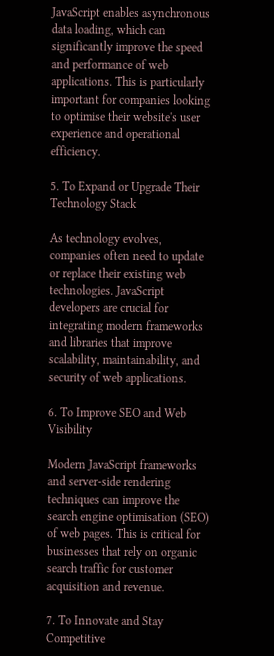JavaScript enables asynchronous data loading, which can significantly improve the speed and performance of web applications. This is particularly important for companies looking to optimise their website's user experience and operational efficiency.

5. To Expand or Upgrade Their Technology Stack

As technology evolves, companies often need to update or replace their existing web technologies. JavaScript developers are crucial for integrating modern frameworks and libraries that improve scalability, maintainability, and security of web applications.

6. To Improve SEO and Web Visibility

Modern JavaScript frameworks and server-side rendering techniques can improve the search engine optimisation (SEO) of web pages. This is critical for businesses that rely on organic search traffic for customer acquisition and revenue.

7. To Innovate and Stay Competitive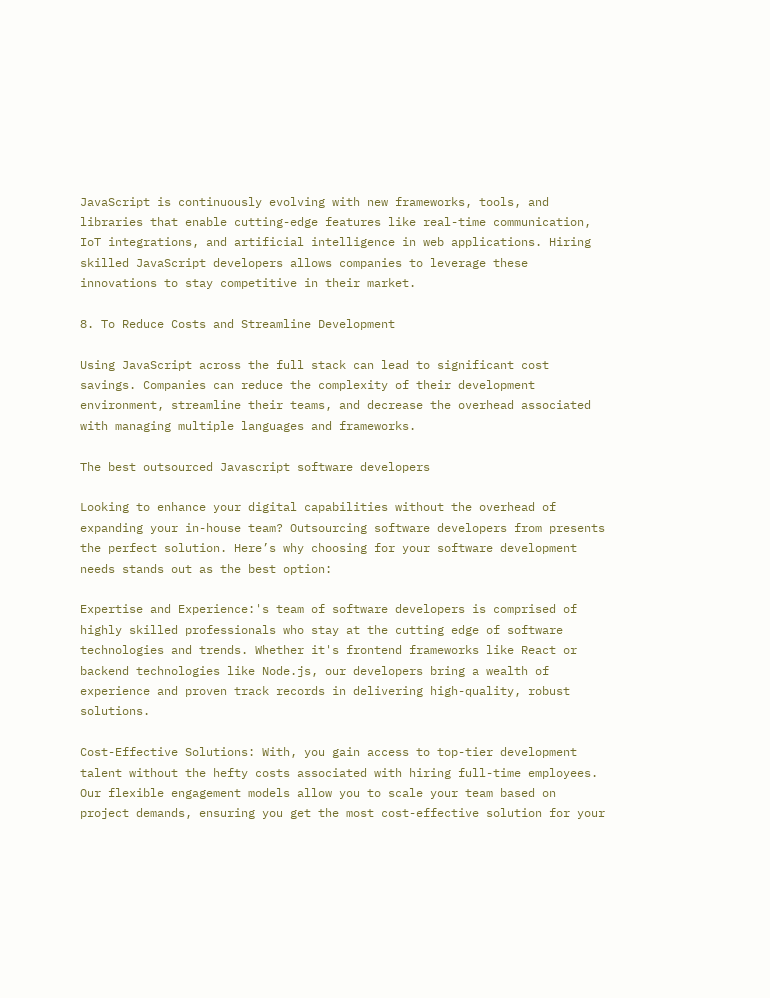JavaScript is continuously evolving with new frameworks, tools, and libraries that enable cutting-edge features like real-time communication, IoT integrations, and artificial intelligence in web applications. Hiring skilled JavaScript developers allows companies to leverage these innovations to stay competitive in their market.

8. To Reduce Costs and Streamline Development

Using JavaScript across the full stack can lead to significant cost savings. Companies can reduce the complexity of their development environment, streamline their teams, and decrease the overhead associated with managing multiple languages and frameworks.

The best outsourced Javascript software developers

Looking to enhance your digital capabilities without the overhead of expanding your in-house team? Outsourcing software developers from presents the perfect solution. Here’s why choosing for your software development needs stands out as the best option:

Expertise and Experience:'s team of software developers is comprised of highly skilled professionals who stay at the cutting edge of software technologies and trends. Whether it's frontend frameworks like React or backend technologies like Node.js, our developers bring a wealth of experience and proven track records in delivering high-quality, robust solutions.

Cost-Effective Solutions: With, you gain access to top-tier development talent without the hefty costs associated with hiring full-time employees. Our flexible engagement models allow you to scale your team based on project demands, ensuring you get the most cost-effective solution for your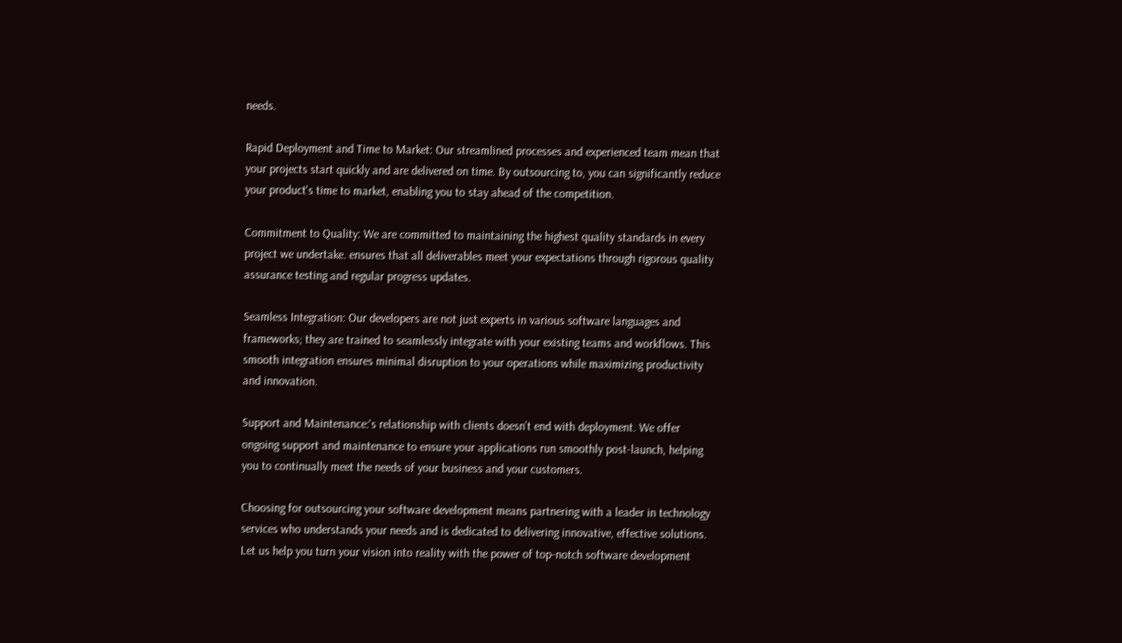needs.

Rapid Deployment and Time to Market: Our streamlined processes and experienced team mean that your projects start quickly and are delivered on time. By outsourcing to, you can significantly reduce your product's time to market, enabling you to stay ahead of the competition.

Commitment to Quality: We are committed to maintaining the highest quality standards in every project we undertake. ensures that all deliverables meet your expectations through rigorous quality assurance testing and regular progress updates.

Seamless Integration: Our developers are not just experts in various software languages and frameworks; they are trained to seamlessly integrate with your existing teams and workflows. This smooth integration ensures minimal disruption to your operations while maximizing productivity and innovation.

Support and Maintenance:'s relationship with clients doesn’t end with deployment. We offer ongoing support and maintenance to ensure your applications run smoothly post-launch, helping you to continually meet the needs of your business and your customers.

Choosing for outsourcing your software development means partnering with a leader in technology services who understands your needs and is dedicated to delivering innovative, effective solutions. Let us help you turn your vision into reality with the power of top-notch software development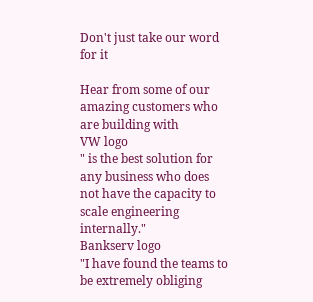Don't just take our word for it

Hear from some of our amazing customers who are building with
VW logo
" is the best solution for any business who does not have the capacity to scale engineering internally."
Bankserv logo
"I have found the teams to be extremely obliging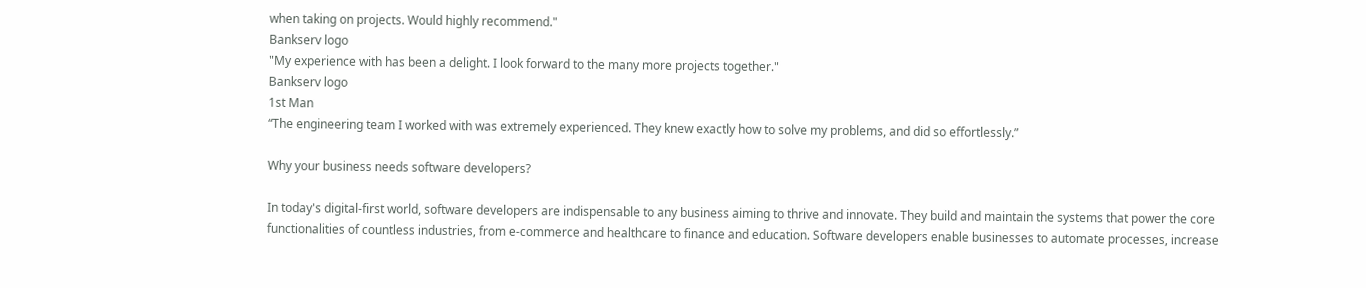when taking on projects. Would highly recommend."
Bankserv logo
"My experience with has been a delight. I look forward to the many more projects together."
Bankserv logo
1st Man
“The engineering team I worked with was extremely experienced. They knew exactly how to solve my problems, and did so effortlessly.”

Why your business needs software developers?

In today's digital-first world, software developers are indispensable to any business aiming to thrive and innovate. They build and maintain the systems that power the core functionalities of countless industries, from e-commerce and healthcare to finance and education. Software developers enable businesses to automate processes, increase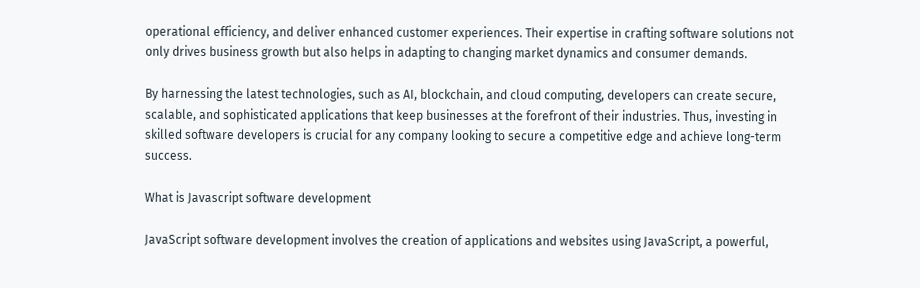operational efficiency, and deliver enhanced customer experiences. Their expertise in crafting software solutions not only drives business growth but also helps in adapting to changing market dynamics and consumer demands.

By harnessing the latest technologies, such as AI, blockchain, and cloud computing, developers can create secure, scalable, and sophisticated applications that keep businesses at the forefront of their industries. Thus, investing in skilled software developers is crucial for any company looking to secure a competitive edge and achieve long-term success.

What is Javascript software development

JavaScript software development involves the creation of applications and websites using JavaScript, a powerful,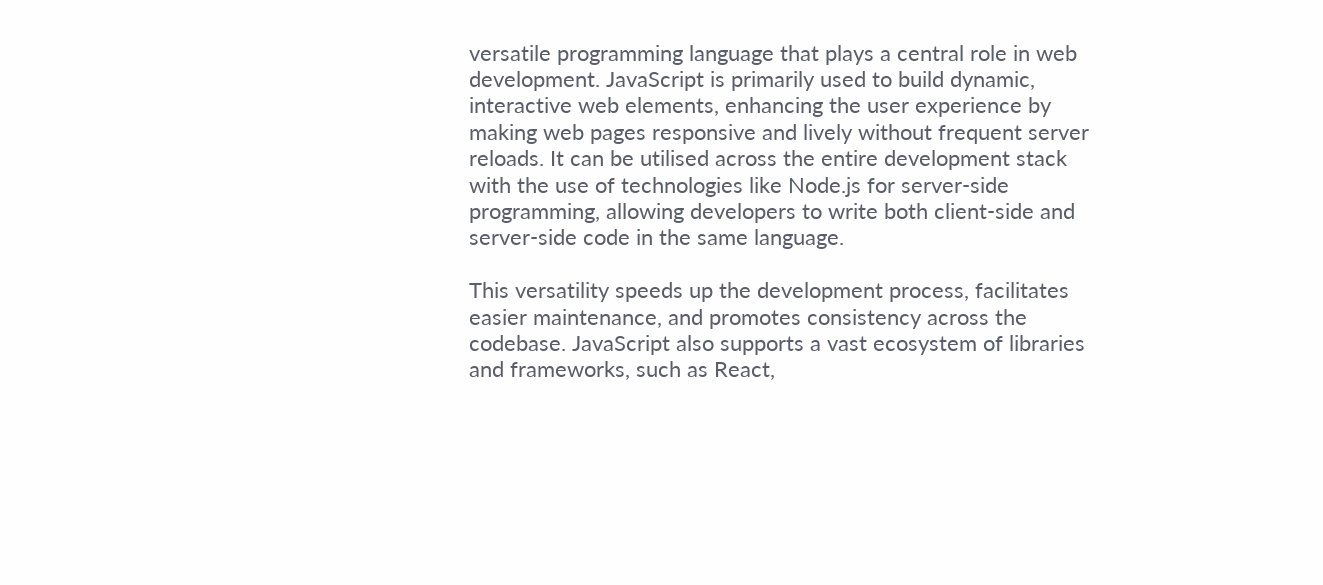versatile programming language that plays a central role in web development. JavaScript is primarily used to build dynamic, interactive web elements, enhancing the user experience by making web pages responsive and lively without frequent server reloads. It can be utilised across the entire development stack with the use of technologies like Node.js for server-side programming, allowing developers to write both client-side and server-side code in the same language.

This versatility speeds up the development process, facilitates easier maintenance, and promotes consistency across the codebase. JavaScript also supports a vast ecosystem of libraries and frameworks, such as React,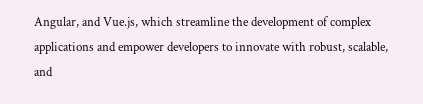Angular, and Vue.js, which streamline the development of complex applications and empower developers to innovate with robust, scalable, and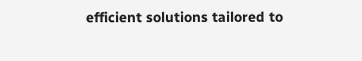efficient solutions tailored to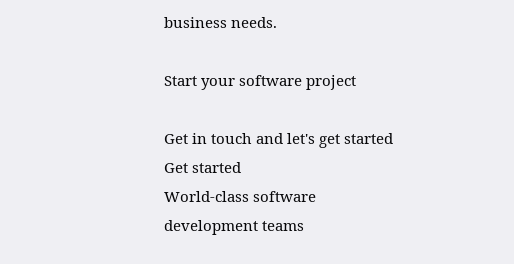business needs.

Start your software project

Get in touch and let's get started
Get started
World-class software development teams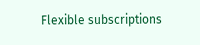Flexible subscriptions